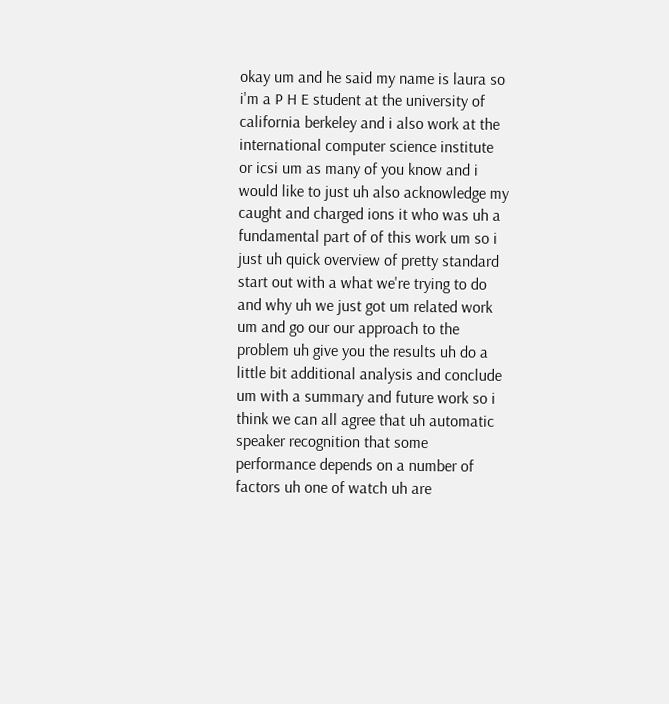okay um and he said my name is laura so i'm a P H E student at the university of california berkeley and i also work at the international computer science institute or icsi um as many of you know and i would like to just uh also acknowledge my caught and charged ions it who was uh a fundamental part of of this work um so i just uh quick overview of pretty standard start out with a what we're trying to do and why uh we just got um related work um and go our our approach to the problem uh give you the results uh do a little bit additional analysis and conclude um with a summary and future work so i think we can all agree that uh automatic speaker recognition that some performance depends on a number of factors uh one of watch uh are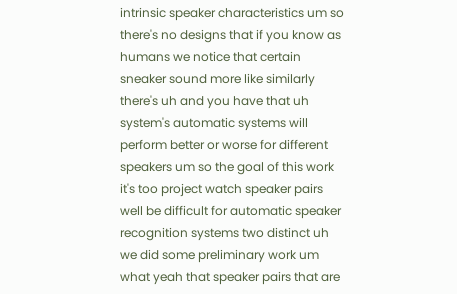intrinsic speaker characteristics um so there's no designs that if you know as humans we notice that certain sneaker sound more like similarly there's uh and you have that uh system's automatic systems will perform better or worse for different speakers um so the goal of this work it's too project watch speaker pairs well be difficult for automatic speaker recognition systems two distinct uh we did some preliminary work um what yeah that speaker pairs that are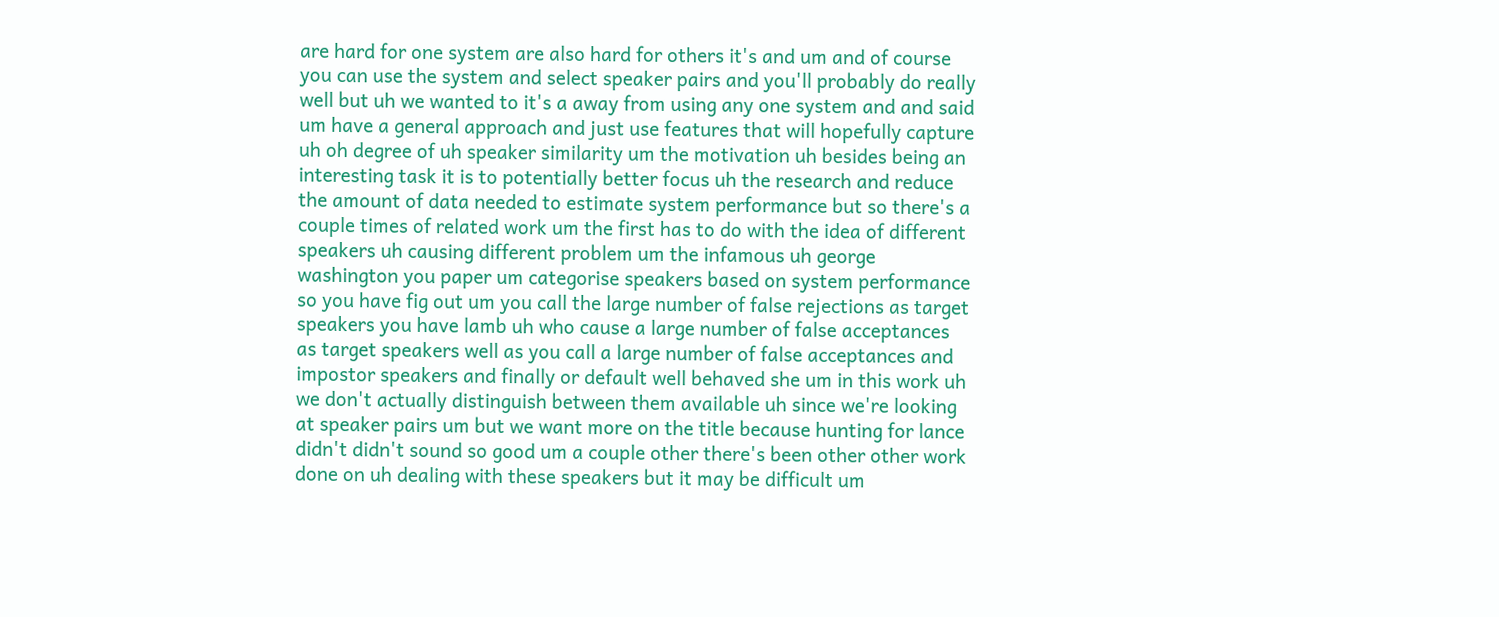are hard for one system are also hard for others it's and um and of course you can use the system and select speaker pairs and you'll probably do really well but uh we wanted to it's a away from using any one system and and said um have a general approach and just use features that will hopefully capture uh oh degree of uh speaker similarity um the motivation uh besides being an interesting task it is to potentially better focus uh the research and reduce the amount of data needed to estimate system performance but so there's a couple times of related work um the first has to do with the idea of different speakers uh causing different problem um the infamous uh george washington you paper um categorise speakers based on system performance so you have fig out um you call the large number of false rejections as target speakers you have lamb uh who cause a large number of false acceptances as target speakers well as you call a large number of false acceptances and impostor speakers and finally or default well behaved she um in this work uh we don't actually distinguish between them available uh since we're looking at speaker pairs um but we want more on the title because hunting for lance didn't didn't sound so good um a couple other there's been other other work done on uh dealing with these speakers but it may be difficult um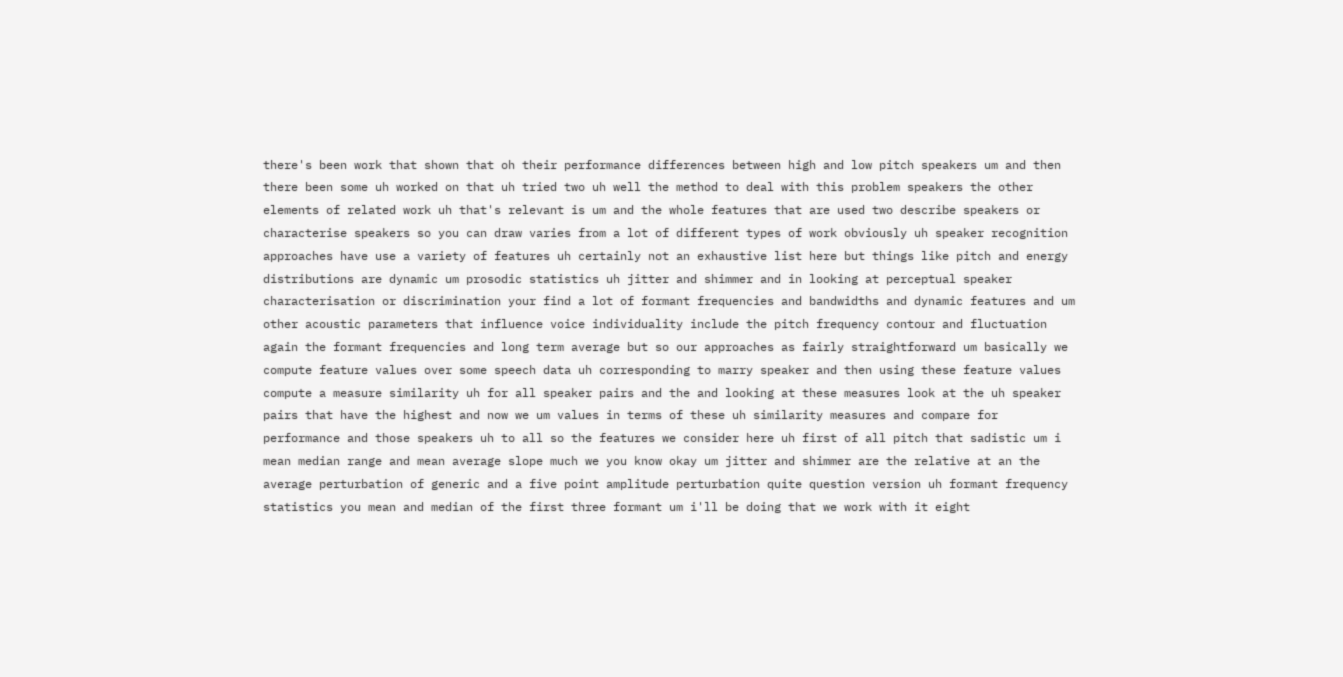there's been work that shown that oh their performance differences between high and low pitch speakers um and then there been some uh worked on that uh tried two uh well the method to deal with this problem speakers the other elements of related work uh that's relevant is um and the whole features that are used two describe speakers or characterise speakers so you can draw varies from a lot of different types of work obviously uh speaker recognition approaches have use a variety of features uh certainly not an exhaustive list here but things like pitch and energy distributions are dynamic um prosodic statistics uh jitter and shimmer and in looking at perceptual speaker characterisation or discrimination your find a lot of formant frequencies and bandwidths and dynamic features and um other acoustic parameters that influence voice individuality include the pitch frequency contour and fluctuation again the formant frequencies and long term average but so our approaches as fairly straightforward um basically we compute feature values over some speech data uh corresponding to marry speaker and then using these feature values compute a measure similarity uh for all speaker pairs and the and looking at these measures look at the uh speaker pairs that have the highest and now we um values in terms of these uh similarity measures and compare for performance and those speakers uh to all so the features we consider here uh first of all pitch that sadistic um i mean median range and mean average slope much we you know okay um jitter and shimmer are the relative at an the average perturbation of generic and a five point amplitude perturbation quite question version uh formant frequency statistics you mean and median of the first three formant um i'll be doing that we work with it eight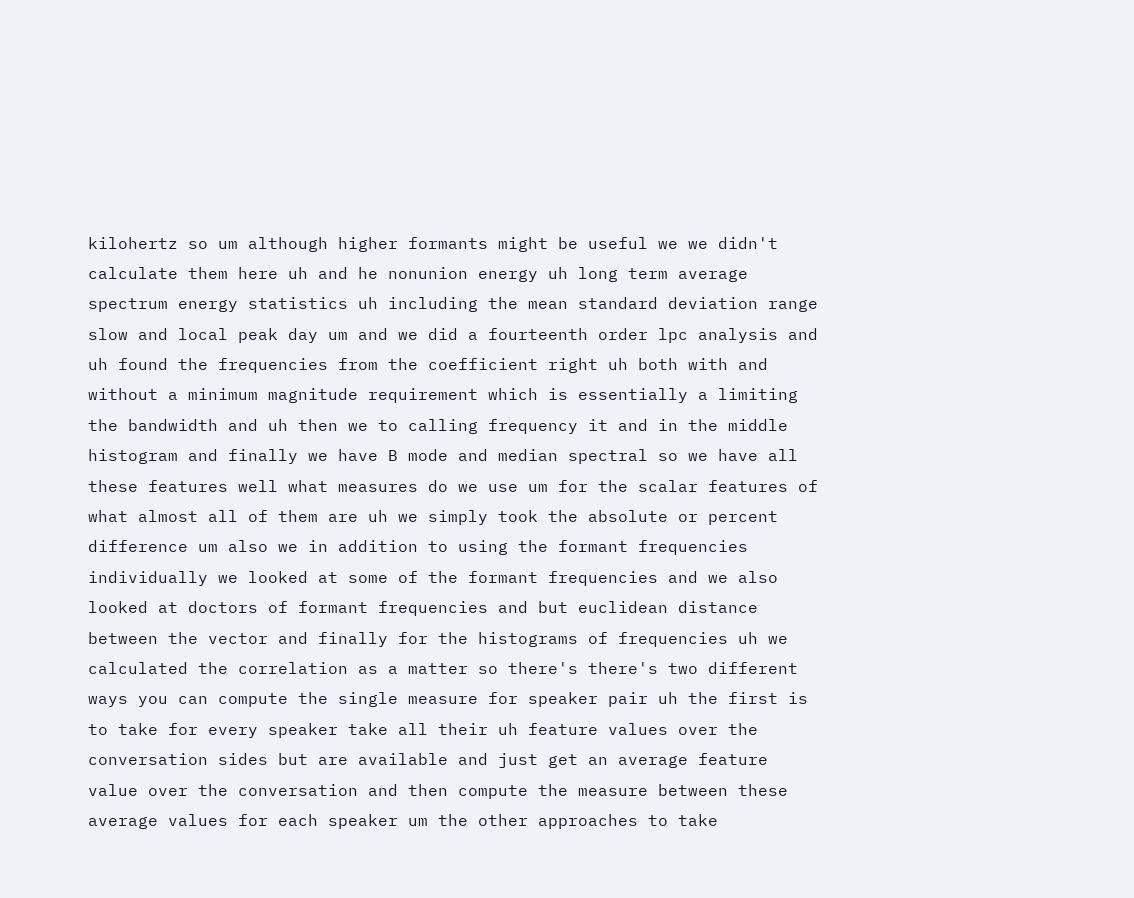kilohertz so um although higher formants might be useful we we didn't calculate them here uh and he nonunion energy uh long term average spectrum energy statistics uh including the mean standard deviation range slow and local peak day um and we did a fourteenth order lpc analysis and uh found the frequencies from the coefficient right uh both with and without a minimum magnitude requirement which is essentially a limiting the bandwidth and uh then we to calling frequency it and in the middle histogram and finally we have B mode and median spectral so we have all these features well what measures do we use um for the scalar features of what almost all of them are uh we simply took the absolute or percent difference um also we in addition to using the formant frequencies individually we looked at some of the formant frequencies and we also looked at doctors of formant frequencies and but euclidean distance between the vector and finally for the histograms of frequencies uh we calculated the correlation as a matter so there's there's two different ways you can compute the single measure for speaker pair uh the first is to take for every speaker take all their uh feature values over the conversation sides but are available and just get an average feature value over the conversation and then compute the measure between these average values for each speaker um the other approaches to take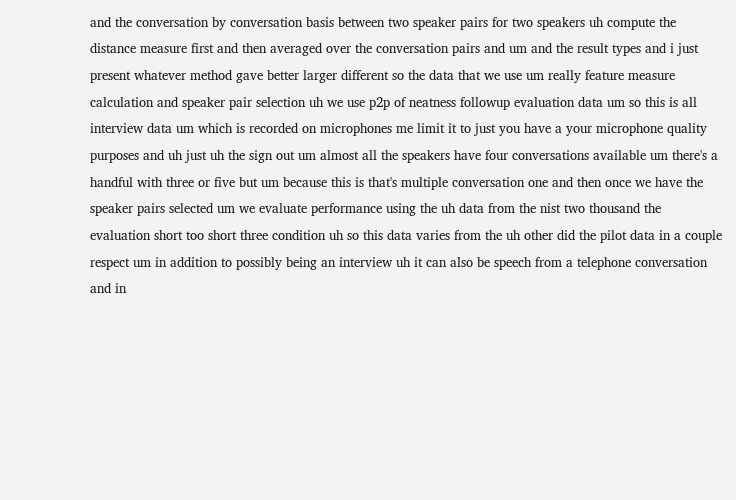and the conversation by conversation basis between two speaker pairs for two speakers uh compute the distance measure first and then averaged over the conversation pairs and um and the result types and i just present whatever method gave better larger different so the data that we use um really feature measure calculation and speaker pair selection uh we use p2p of neatness followup evaluation data um so this is all interview data um which is recorded on microphones me limit it to just you have a your microphone quality purposes and uh just uh the sign out um almost all the speakers have four conversations available um there's a handful with three or five but um because this is that's multiple conversation one and then once we have the speaker pairs selected um we evaluate performance using the uh data from the nist two thousand the evaluation short too short three condition uh so this data varies from the uh other did the pilot data in a couple respect um in addition to possibly being an interview uh it can also be speech from a telephone conversation and in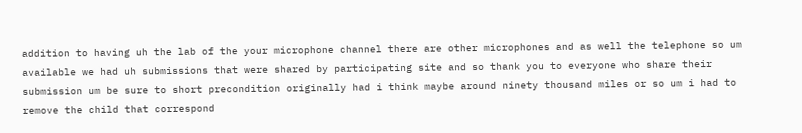addition to having uh the lab of the your microphone channel there are other microphones and as well the telephone so um available we had uh submissions that were shared by participating site and so thank you to everyone who share their submission um be sure to short precondition originally had i think maybe around ninety thousand miles or so um i had to remove the child that correspond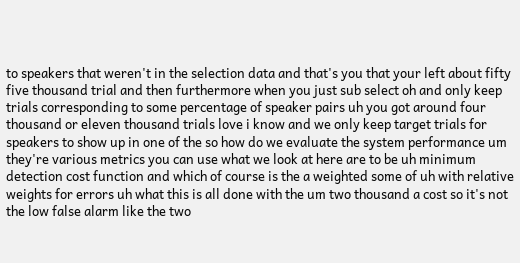to speakers that weren't in the selection data and that's you that your left about fifty five thousand trial and then furthermore when you just sub select oh and only keep trials corresponding to some percentage of speaker pairs uh you got around four thousand or eleven thousand trials love i know and we only keep target trials for speakers to show up in one of the so how do we evaluate the system performance um they're various metrics you can use what we look at here are to be uh minimum detection cost function and which of course is the a weighted some of uh with relative weights for errors uh what this is all done with the um two thousand a cost so it's not the low false alarm like the two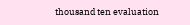thousand ten evaluation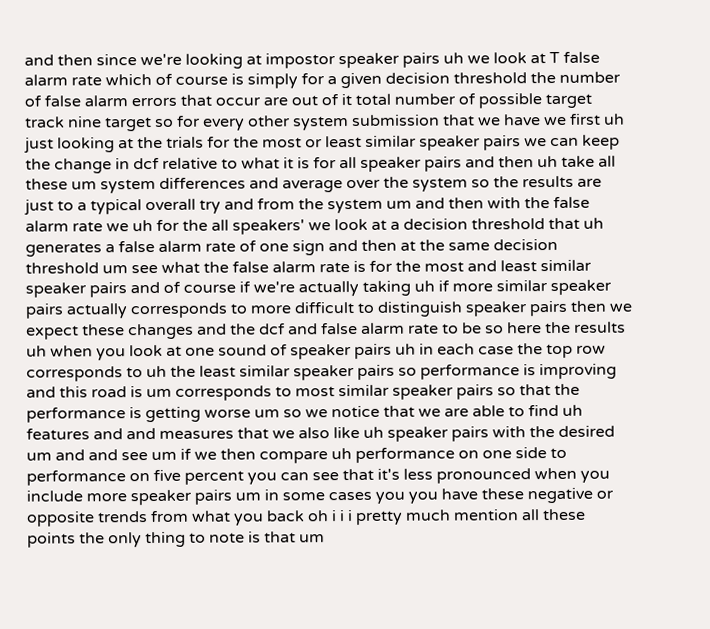and then since we're looking at impostor speaker pairs uh we look at T false alarm rate which of course is simply for a given decision threshold the number of false alarm errors that occur are out of it total number of possible target track nine target so for every other system submission that we have we first uh just looking at the trials for the most or least similar speaker pairs we can keep the change in dcf relative to what it is for all speaker pairs and then uh take all these um system differences and average over the system so the results are just to a typical overall try and from the system um and then with the false alarm rate we uh for the all speakers' we look at a decision threshold that uh generates a false alarm rate of one sign and then at the same decision threshold um see what the false alarm rate is for the most and least similar speaker pairs and of course if we're actually taking uh if more similar speaker pairs actually corresponds to more difficult to distinguish speaker pairs then we expect these changes and the dcf and false alarm rate to be so here the results uh when you look at one sound of speaker pairs uh in each case the top row corresponds to uh the least similar speaker pairs so performance is improving and this road is um corresponds to most similar speaker pairs so that the performance is getting worse um so we notice that we are able to find uh features and and measures that we also like uh speaker pairs with the desired um and and see um if we then compare uh performance on one side to performance on five percent you can see that it's less pronounced when you include more speaker pairs um in some cases you you have these negative or opposite trends from what you back oh i i i pretty much mention all these points the only thing to note is that um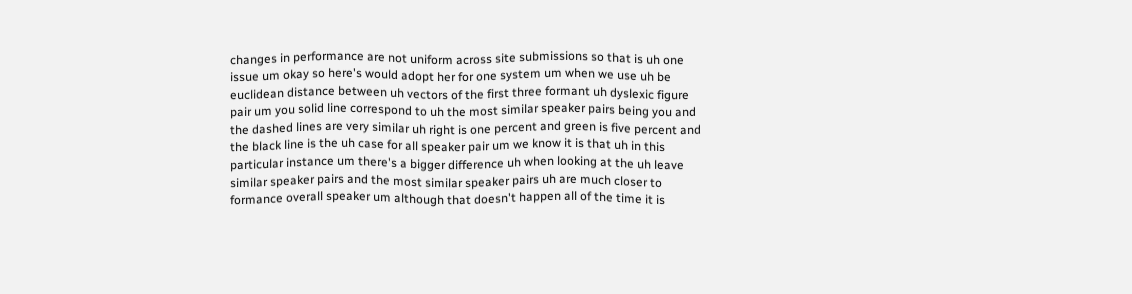changes in performance are not uniform across site submissions so that is uh one issue um okay so here's would adopt her for one system um when we use uh be euclidean distance between uh vectors of the first three formant uh dyslexic figure pair um you solid line correspond to uh the most similar speaker pairs being you and the dashed lines are very similar uh right is one percent and green is five percent and the black line is the uh case for all speaker pair um we know it is that uh in this particular instance um there's a bigger difference uh when looking at the uh leave similar speaker pairs and the most similar speaker pairs uh are much closer to formance overall speaker um although that doesn't happen all of the time it is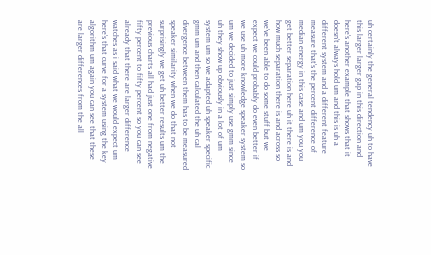uh certainly the general tendency uh to have this larger larger gap in this direction and here's another example that shows that it doesn't always hold um and this is uh a different system and a different feature measure that's the percent difference of median energy in this case and um you you get better separation here uh it there is and how much separation there is and across so we've been able to do some stuff but we expect we could probably do even better if we use uh more knowledge speaker system so um we decided to just simply use gmm since uh they show up obviously in a lot of um system um so we adapted uh speaker specific gmm um and then calculated the uh cal divergence between them has to be measured speaker similarity when we do that not surprisingly we get uh better results um the previous charts all had just one from negative fifty percent to fifty percent so you can see already that there are larger difference watches as i said what we would expect um here's that curve for a system using the key algorithm um again you can see that these are larger differences from the all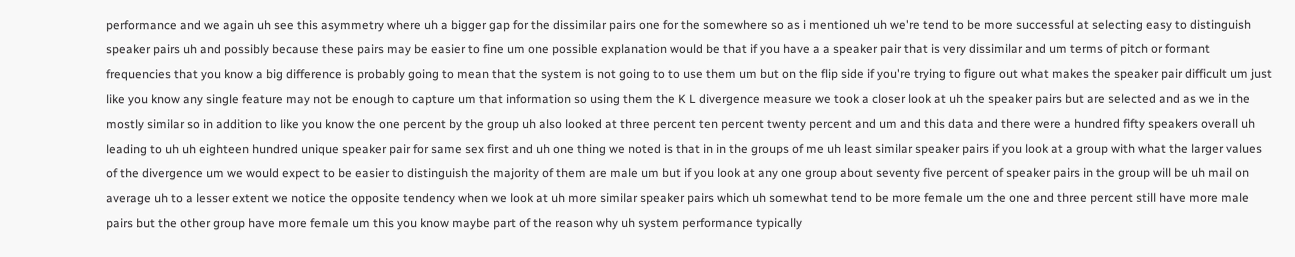performance and we again uh see this asymmetry where uh a bigger gap for the dissimilar pairs one for the somewhere so as i mentioned uh we're tend to be more successful at selecting easy to distinguish speaker pairs uh and possibly because these pairs may be easier to fine um one possible explanation would be that if you have a a speaker pair that is very dissimilar and um terms of pitch or formant frequencies that you know a big difference is probably going to mean that the system is not going to to use them um but on the flip side if you're trying to figure out what makes the speaker pair difficult um just like you know any single feature may not be enough to capture um that information so using them the K L divergence measure we took a closer look at uh the speaker pairs but are selected and as we in the mostly similar so in addition to like you know the one percent by the group uh also looked at three percent ten percent twenty percent and um and this data and there were a hundred fifty speakers overall uh leading to uh uh eighteen hundred unique speaker pair for same sex first and uh one thing we noted is that in in the groups of me uh least similar speaker pairs if you look at a group with what the larger values of the divergence um we would expect to be easier to distinguish the majority of them are male um but if you look at any one group about seventy five percent of speaker pairs in the group will be uh mail on average uh to a lesser extent we notice the opposite tendency when we look at uh more similar speaker pairs which uh somewhat tend to be more female um the one and three percent still have more male pairs but the other group have more female um this you know maybe part of the reason why uh system performance typically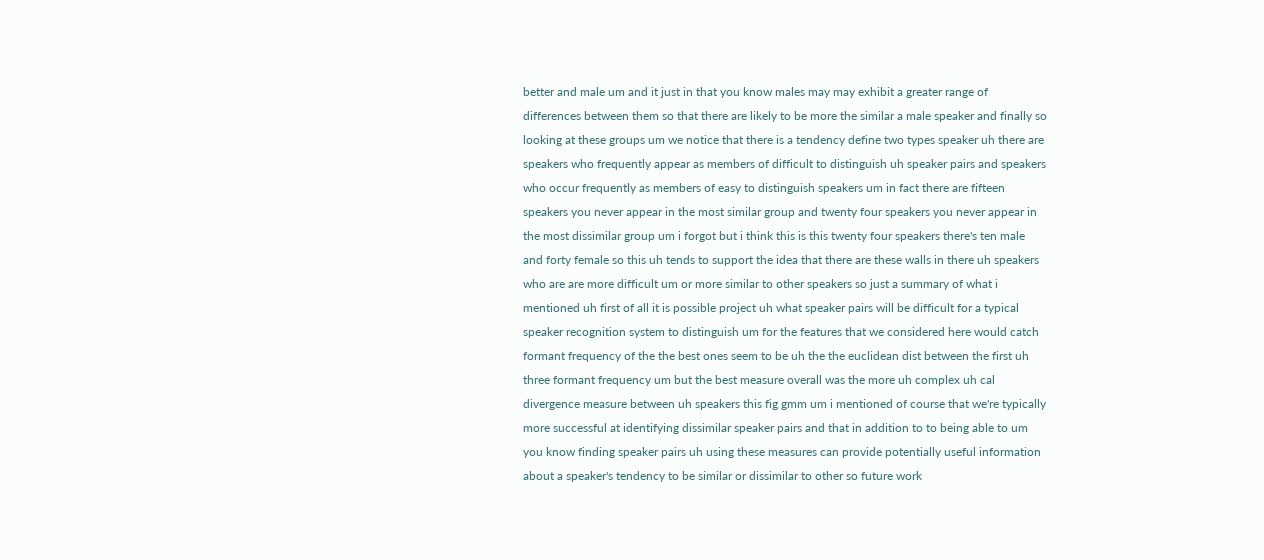better and male um and it just in that you know males may may exhibit a greater range of differences between them so that there are likely to be more the similar a male speaker and finally so looking at these groups um we notice that there is a tendency define two types speaker uh there are speakers who frequently appear as members of difficult to distinguish uh speaker pairs and speakers who occur frequently as members of easy to distinguish speakers um in fact there are fifteen speakers you never appear in the most similar group and twenty four speakers you never appear in the most dissimilar group um i forgot but i think this is this twenty four speakers there's ten male and forty female so this uh tends to support the idea that there are these walls in there uh speakers who are are more difficult um or more similar to other speakers so just a summary of what i mentioned uh first of all it is possible project uh what speaker pairs will be difficult for a typical speaker recognition system to distinguish um for the features that we considered here would catch formant frequency of the the best ones seem to be uh the the euclidean dist between the first uh three formant frequency um but the best measure overall was the more uh complex uh cal divergence measure between uh speakers this fig gmm um i mentioned of course that we're typically more successful at identifying dissimilar speaker pairs and that in addition to to being able to um you know finding speaker pairs uh using these measures can provide potentially useful information about a speaker's tendency to be similar or dissimilar to other so future work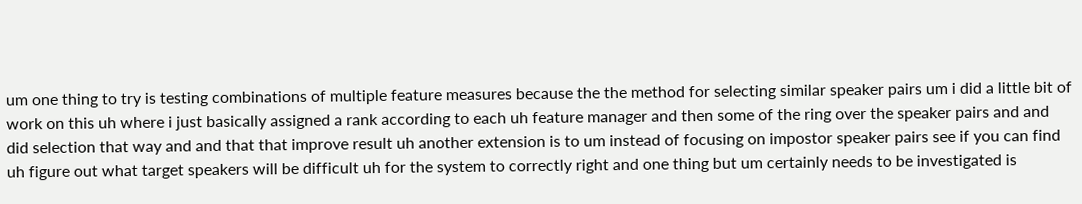um one thing to try is testing combinations of multiple feature measures because the the method for selecting similar speaker pairs um i did a little bit of work on this uh where i just basically assigned a rank according to each uh feature manager and then some of the ring over the speaker pairs and and did selection that way and and that that improve result uh another extension is to um instead of focusing on impostor speaker pairs see if you can find uh figure out what target speakers will be difficult uh for the system to correctly right and one thing but um certainly needs to be investigated is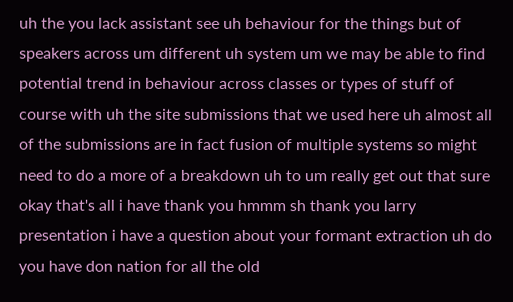uh the you lack assistant see uh behaviour for the things but of speakers across um different uh system um we may be able to find potential trend in behaviour across classes or types of stuff of course with uh the site submissions that we used here uh almost all of the submissions are in fact fusion of multiple systems so might need to do a more of a breakdown uh to um really get out that sure okay that's all i have thank you hmmm sh thank you larry presentation i have a question about your formant extraction uh do you have don nation for all the old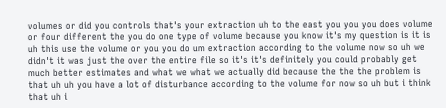volumes or did you controls that's your extraction uh to the east you you you does volume or four different the you do one type of volume because you know it's my question is it is uh this use the volume or you you do um extraction according to the volume now so uh we didn't it was just the over the entire file so it's it's definitely you could probably get much better estimates and what we what we actually did because the the the problem is that uh uh you have a lot of disturbance according to the volume for now so uh but i think that uh i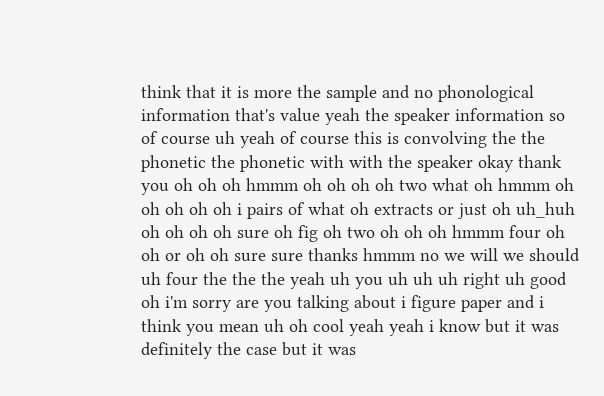think that it is more the sample and no phonological information that's value yeah the speaker information so of course uh yeah of course this is convolving the the phonetic the phonetic with with the speaker okay thank you oh oh oh hmmm oh oh oh oh two what oh hmmm oh oh oh oh oh i pairs of what oh extracts or just oh uh_huh oh oh oh oh sure oh fig oh two oh oh oh hmmm four oh oh or oh oh sure sure thanks hmmm no we will we should uh four the the the yeah uh you uh uh uh right uh good oh i'm sorry are you talking about i figure paper and i think you mean uh oh cool yeah yeah i know but it was definitely the case but it was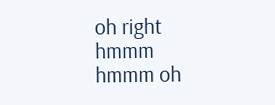oh right hmmm hmmm oh